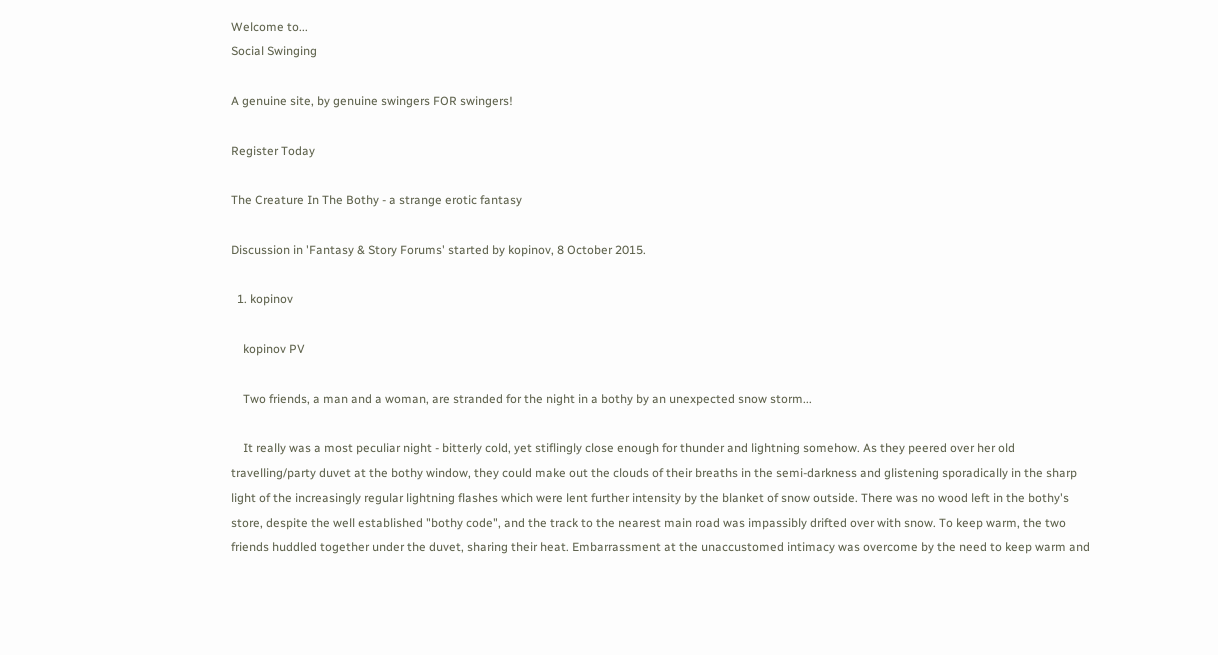Welcome to...
Social Swinging

A genuine site, by genuine swingers FOR swingers!

Register Today

The Creature In The Bothy - a strange erotic fantasy

Discussion in 'Fantasy & Story Forums' started by kopinov, 8 October 2015.

  1. kopinov

    kopinov PV

    Two friends, a man and a woman, are stranded for the night in a bothy by an unexpected snow storm...

    It really was a most peculiar night - bitterly cold, yet stiflingly close enough for thunder and lightning somehow. As they peered over her old travelling/party duvet at the bothy window, they could make out the clouds of their breaths in the semi-darkness and glistening sporadically in the sharp light of the increasingly regular lightning flashes which were lent further intensity by the blanket of snow outside. There was no wood left in the bothy's store, despite the well established "bothy code", and the track to the nearest main road was impassibly drifted over with snow. To keep warm, the two friends huddled together under the duvet, sharing their heat. Embarrassment at the unaccustomed intimacy was overcome by the need to keep warm and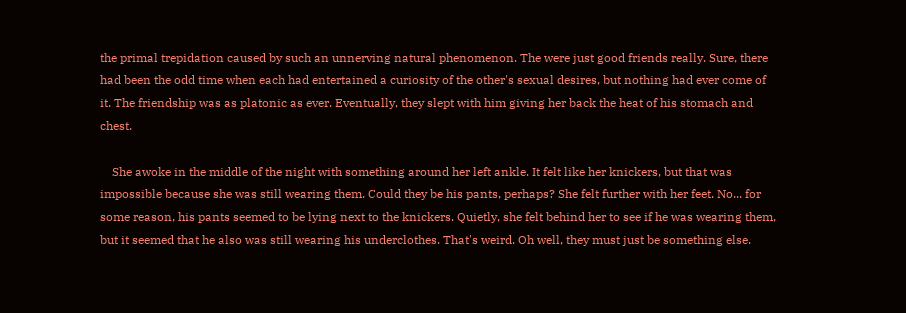the primal trepidation caused by such an unnerving natural phenomenon. The were just good friends really. Sure, there had been the odd time when each had entertained a curiosity of the other's sexual desires, but nothing had ever come of it. The friendship was as platonic as ever. Eventually, they slept with him giving her back the heat of his stomach and chest.

    She awoke in the middle of the night with something around her left ankle. It felt like her knickers, but that was impossible because she was still wearing them. Could they be his pants, perhaps? She felt further with her feet. No... for some reason, his pants seemed to be lying next to the knickers. Quietly, she felt behind her to see if he was wearing them, but it seemed that he also was still wearing his underclothes. That's weird. Oh well, they must just be something else.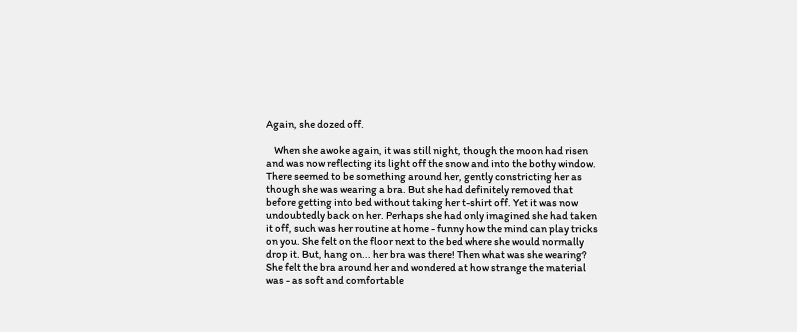Again, she dozed off.

    When she awoke again, it was still night, though the moon had risen and was now reflecting its light off the snow and into the bothy window. There seemed to be something around her, gently constricting her as though she was wearing a bra. But she had definitely removed that before getting into bed without taking her t-shirt off. Yet it was now undoubtedly back on her. Perhaps she had only imagined she had taken it off, such was her routine at home - funny how the mind can play tricks on you. She felt on the floor next to the bed where she would normally drop it. But, hang on... her bra was there! Then what was she wearing? She felt the bra around her and wondered at how strange the material was - as soft and comfortable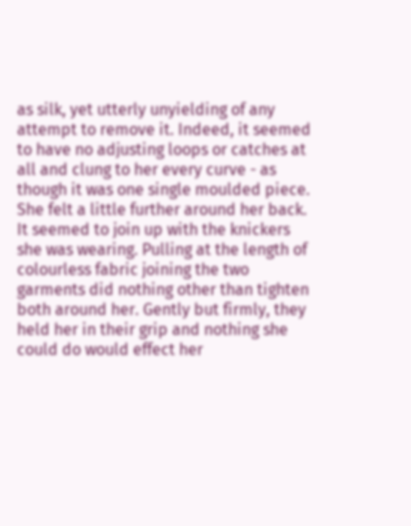as silk, yet utterly unyielding of any attempt to remove it. Indeed, it seemed to have no adjusting loops or catches at all and clung to her every curve - as though it was one single moulded piece. She felt a little further around her back. It seemed to join up with the knickers she was wearing. Pulling at the length of colourless fabric joining the two garments did nothing other than tighten both around her. Gently but firmly, they held her in their grip and nothing she could do would effect her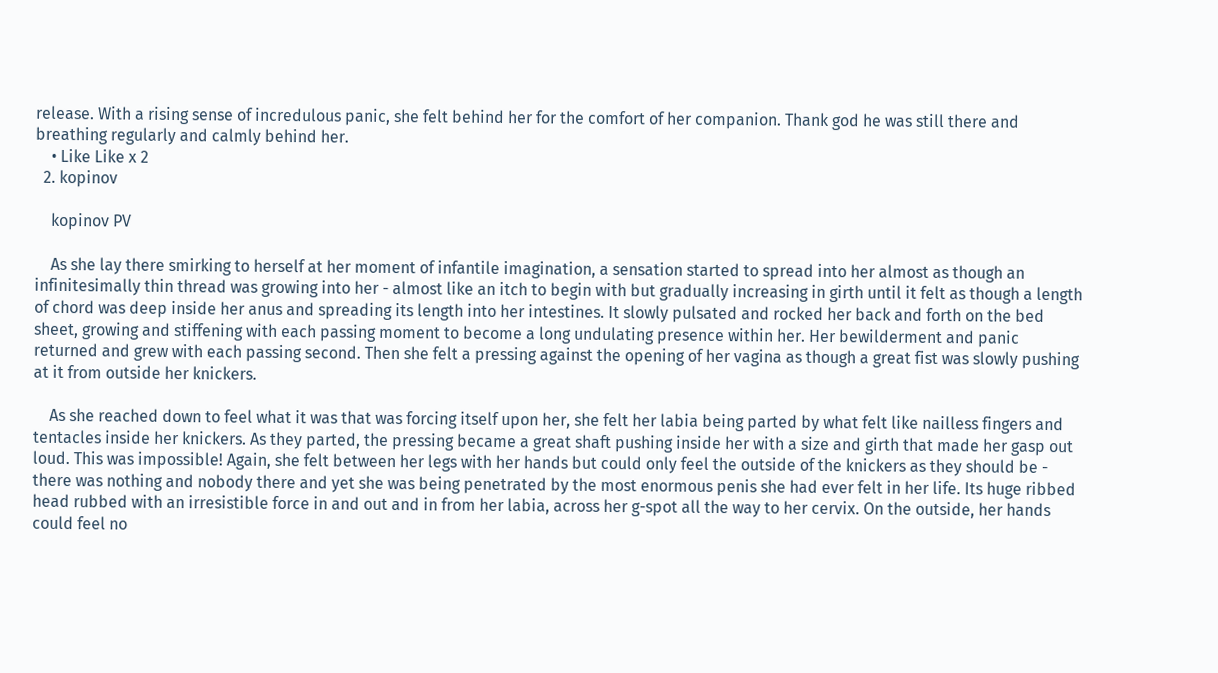release. With a rising sense of incredulous panic, she felt behind her for the comfort of her companion. Thank god he was still there and breathing regularly and calmly behind her.
    • Like Like x 2
  2. kopinov

    kopinov PV

    As she lay there smirking to herself at her moment of infantile imagination, a sensation started to spread into her almost as though an infinitesimally thin thread was growing into her - almost like an itch to begin with but gradually increasing in girth until it felt as though a length of chord was deep inside her anus and spreading its length into her intestines. It slowly pulsated and rocked her back and forth on the bed sheet, growing and stiffening with each passing moment to become a long undulating presence within her. Her bewilderment and panic returned and grew with each passing second. Then she felt a pressing against the opening of her vagina as though a great fist was slowly pushing at it from outside her knickers.

    As she reached down to feel what it was that was forcing itself upon her, she felt her labia being parted by what felt like nailless fingers and tentacles inside her knickers. As they parted, the pressing became a great shaft pushing inside her with a size and girth that made her gasp out loud. This was impossible! Again, she felt between her legs with her hands but could only feel the outside of the knickers as they should be - there was nothing and nobody there and yet she was being penetrated by the most enormous penis she had ever felt in her life. Its huge ribbed head rubbed with an irresistible force in and out and in from her labia, across her g-spot all the way to her cervix. On the outside, her hands could feel no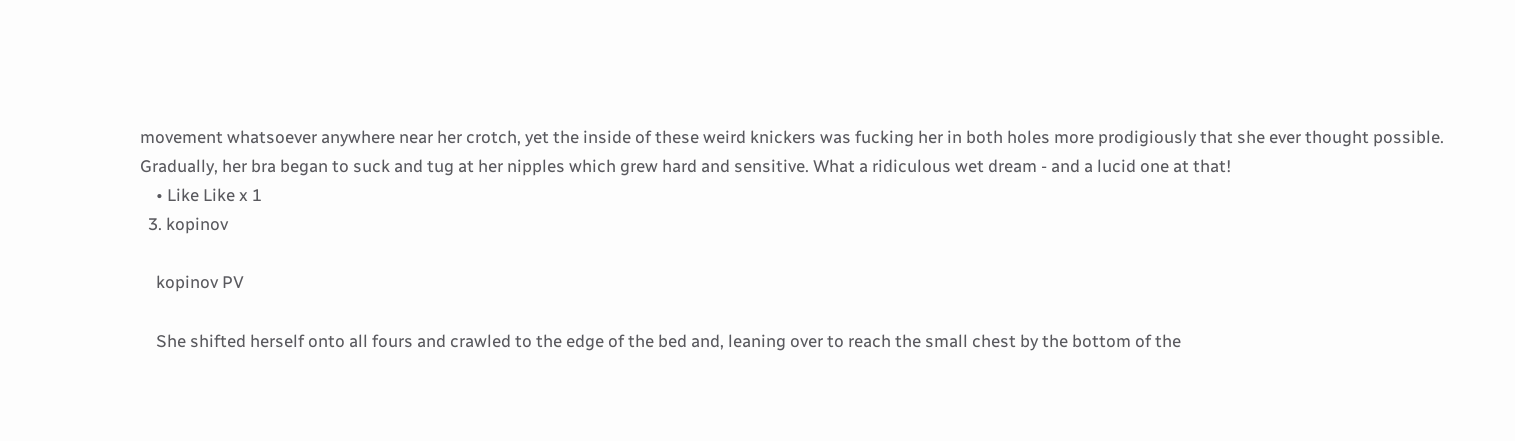movement whatsoever anywhere near her crotch, yet the inside of these weird knickers was fucking her in both holes more prodigiously that she ever thought possible. Gradually, her bra began to suck and tug at her nipples which grew hard and sensitive. What a ridiculous wet dream - and a lucid one at that!
    • Like Like x 1
  3. kopinov

    kopinov PV

    She shifted herself onto all fours and crawled to the edge of the bed and, leaning over to reach the small chest by the bottom of the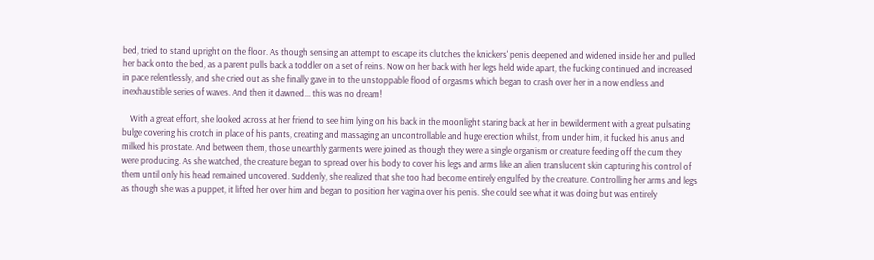bed, tried to stand upright on the floor. As though sensing an attempt to escape its clutches the knickers' penis deepened and widened inside her and pulled her back onto the bed, as a parent pulls back a toddler on a set of reins. Now on her back with her legs held wide apart, the fucking continued and increased in pace relentlessly, and she cried out as she finally gave in to the unstoppable flood of orgasms which began to crash over her in a now endless and inexhaustible series of waves. And then it dawned... this was no dream!

    With a great effort, she looked across at her friend to see him lying on his back in the moonlight staring back at her in bewilderment with a great pulsating bulge covering his crotch in place of his pants, creating and massaging an uncontrollable and huge erection whilst, from under him, it fucked his anus and milked his prostate. And between them, those unearthly garments were joined as though they were a single organism or creature feeding off the cum they were producing. As she watched, the creature began to spread over his body to cover his legs and arms like an alien translucent skin capturing his control of them until only his head remained uncovered. Suddenly, she realized that she too had become entirely engulfed by the creature. Controlling her arms and legs as though she was a puppet, it lifted her over him and began to position her vagina over his penis. She could see what it was doing but was entirely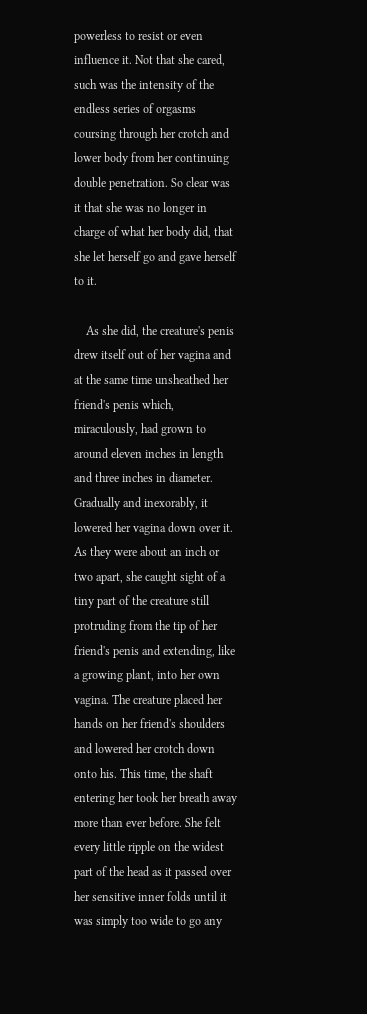powerless to resist or even influence it. Not that she cared, such was the intensity of the endless series of orgasms coursing through her crotch and lower body from her continuing double penetration. So clear was it that she was no longer in charge of what her body did, that she let herself go and gave herself to it.

    As she did, the creature's penis drew itself out of her vagina and at the same time unsheathed her friend's penis which, miraculously, had grown to around eleven inches in length and three inches in diameter. Gradually and inexorably, it lowered her vagina down over it. As they were about an inch or two apart, she caught sight of a tiny part of the creature still protruding from the tip of her friend's penis and extending, like a growing plant, into her own vagina. The creature placed her hands on her friend's shoulders and lowered her crotch down onto his. This time, the shaft entering her took her breath away more than ever before. She felt every little ripple on the widest part of the head as it passed over her sensitive inner folds until it was simply too wide to go any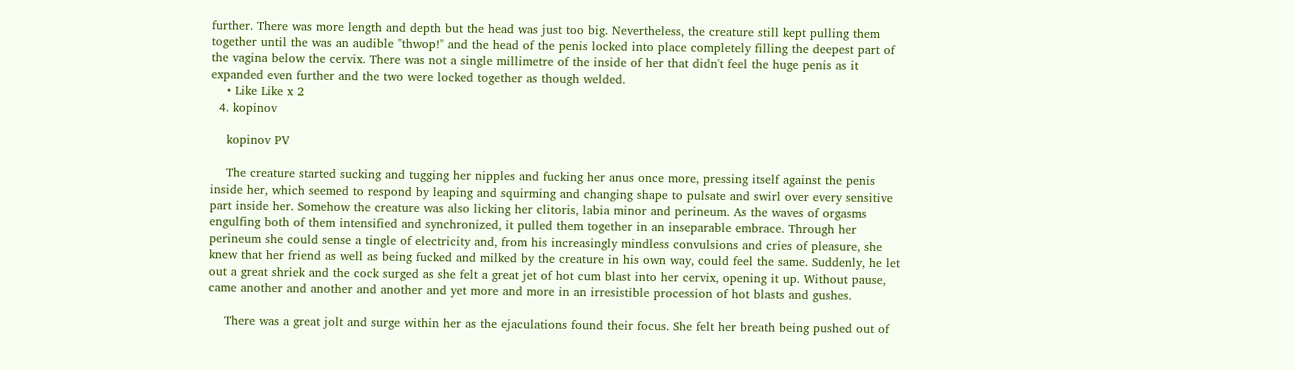further. There was more length and depth but the head was just too big. Nevertheless, the creature still kept pulling them together until the was an audible "thwop!" and the head of the penis locked into place completely filling the deepest part of the vagina below the cervix. There was not a single millimetre of the inside of her that didn't feel the huge penis as it expanded even further and the two were locked together as though welded.
    • Like Like x 2
  4. kopinov

    kopinov PV

    The creature started sucking and tugging her nipples and fucking her anus once more, pressing itself against the penis inside her, which seemed to respond by leaping and squirming and changing shape to pulsate and swirl over every sensitive part inside her. Somehow the creature was also licking her clitoris, labia minor and perineum. As the waves of orgasms engulfing both of them intensified and synchronized, it pulled them together in an inseparable embrace. Through her perineum she could sense a tingle of electricity and, from his increasingly mindless convulsions and cries of pleasure, she knew that her friend as well as being fucked and milked by the creature in his own way, could feel the same. Suddenly, he let out a great shriek and the cock surged as she felt a great jet of hot cum blast into her cervix, opening it up. Without pause, came another and another and another and yet more and more in an irresistible procession of hot blasts and gushes.

    There was a great jolt and surge within her as the ejaculations found their focus. She felt her breath being pushed out of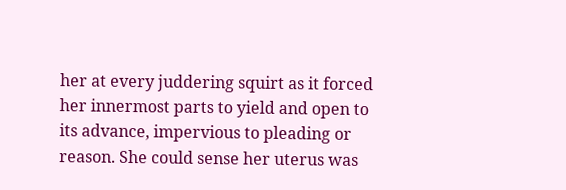her at every juddering squirt as it forced her innermost parts to yield and open to its advance, impervious to pleading or reason. She could sense her uterus was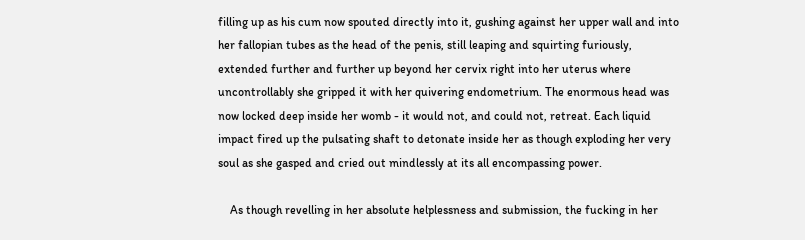filling up as his cum now spouted directly into it, gushing against her upper wall and into her fallopian tubes as the head of the penis, still leaping and squirting furiously, extended further and further up beyond her cervix right into her uterus where uncontrollably she gripped it with her quivering endometrium. The enormous head was now locked deep inside her womb - it would not, and could not, retreat. Each liquid impact fired up the pulsating shaft to detonate inside her as though exploding her very soul as she gasped and cried out mindlessly at its all encompassing power.

    As though revelling in her absolute helplessness and submission, the fucking in her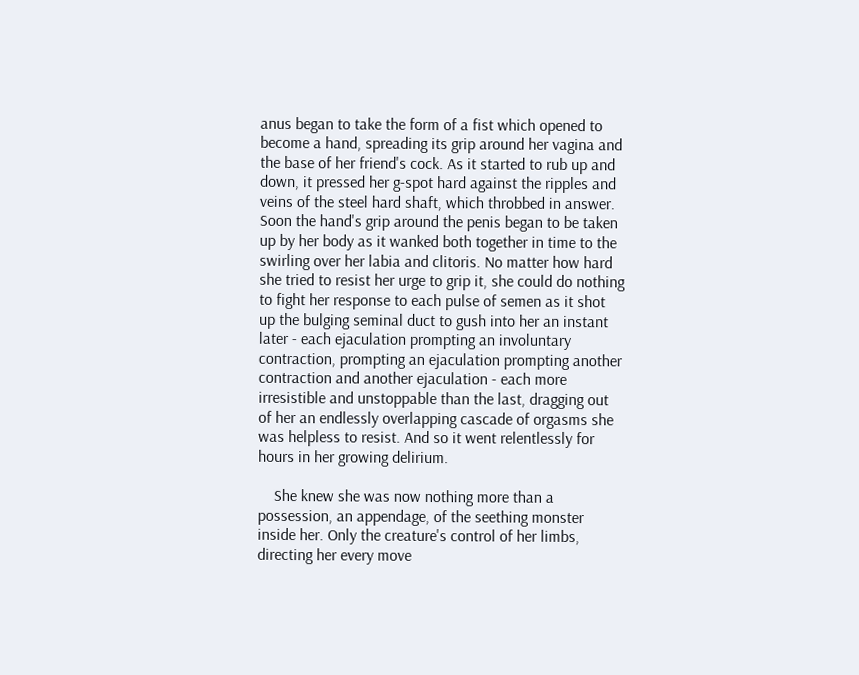anus began to take the form of a fist which opened to become a hand, spreading its grip around her vagina and the base of her friend's cock. As it started to rub up and down, it pressed her g-spot hard against the ripples and veins of the steel hard shaft, which throbbed in answer. Soon the hand's grip around the penis began to be taken up by her body as it wanked both together in time to the swirling over her labia and clitoris. No matter how hard she tried to resist her urge to grip it, she could do nothing to fight her response to each pulse of semen as it shot up the bulging seminal duct to gush into her an instant later - each ejaculation prompting an involuntary contraction, prompting an ejaculation prompting another contraction and another ejaculation - each more irresistible and unstoppable than the last, dragging out of her an endlessly overlapping cascade of orgasms she was helpless to resist. And so it went relentlessly for hours in her growing delirium.

    She knew she was now nothing more than a possession, an appendage, of the seething monster inside her. Only the creature's control of her limbs, directing her every move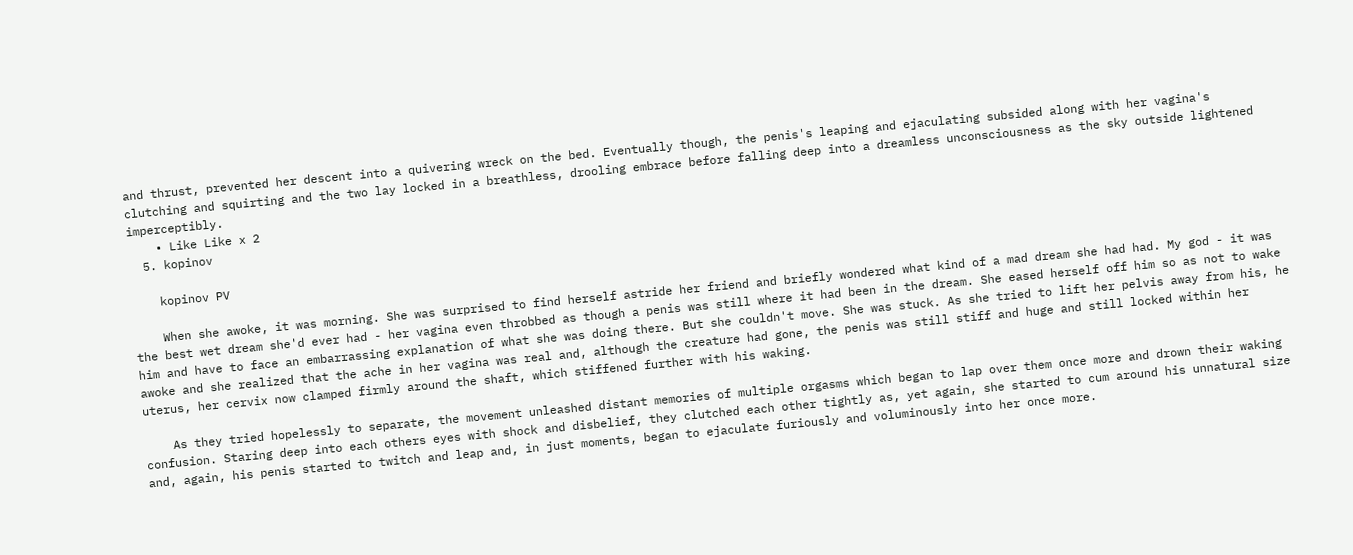and thrust, prevented her descent into a quivering wreck on the bed. Eventually though, the penis's leaping and ejaculating subsided along with her vagina's clutching and squirting and the two lay locked in a breathless, drooling embrace before falling deep into a dreamless unconsciousness as the sky outside lightened imperceptibly.
    • Like Like x 2
  5. kopinov

    kopinov PV

    When she awoke, it was morning. She was surprised to find herself astride her friend and briefly wondered what kind of a mad dream she had had. My god - it was the best wet dream she'd ever had - her vagina even throbbed as though a penis was still where it had been in the dream. She eased herself off him so as not to wake him and have to face an embarrassing explanation of what she was doing there. But she couldn't move. She was stuck. As she tried to lift her pelvis away from his, he awoke and she realized that the ache in her vagina was real and, although the creature had gone, the penis was still stiff and huge and still locked within her uterus, her cervix now clamped firmly around the shaft, which stiffened further with his waking.

    As they tried hopelessly to separate, the movement unleashed distant memories of multiple orgasms which began to lap over them once more and drown their waking confusion. Staring deep into each others eyes with shock and disbelief, they clutched each other tightly as, yet again, she started to cum around his unnatural size and, again, his penis started to twitch and leap and, in just moments, began to ejaculate furiously and voluminously into her once more.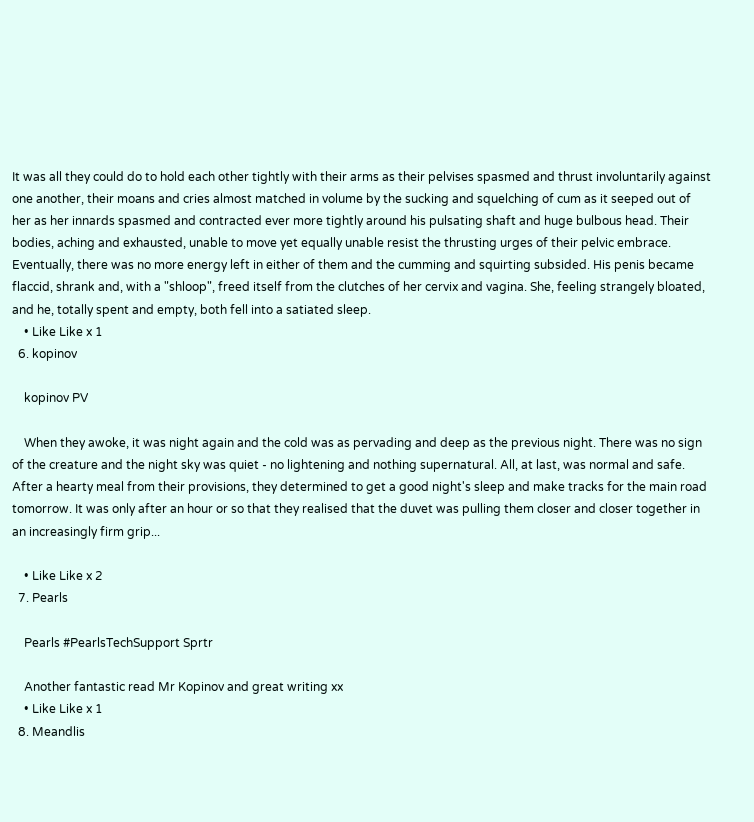It was all they could do to hold each other tightly with their arms as their pelvises spasmed and thrust involuntarily against one another, their moans and cries almost matched in volume by the sucking and squelching of cum as it seeped out of her as her innards spasmed and contracted ever more tightly around his pulsating shaft and huge bulbous head. Their bodies, aching and exhausted, unable to move yet equally unable resist the thrusting urges of their pelvic embrace. Eventually, there was no more energy left in either of them and the cumming and squirting subsided. His penis became flaccid, shrank and, with a "shloop", freed itself from the clutches of her cervix and vagina. She, feeling strangely bloated, and he, totally spent and empty, both fell into a satiated sleep.
    • Like Like x 1
  6. kopinov

    kopinov PV

    When they awoke, it was night again and the cold was as pervading and deep as the previous night. There was no sign of the creature and the night sky was quiet - no lightening and nothing supernatural. All, at last, was normal and safe. After a hearty meal from their provisions, they determined to get a good night's sleep and make tracks for the main road tomorrow. It was only after an hour or so that they realised that the duvet was pulling them closer and closer together in an increasingly firm grip...

    • Like Like x 2
  7. Pearls

    Pearls #PearlsTechSupport Sprtr

    Another fantastic read Mr Kopinov and great writing xx
    • Like Like x 1
  8. Meandlis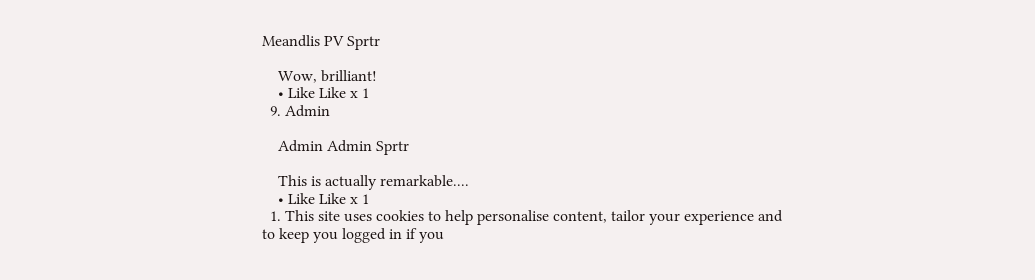Meandlis PV Sprtr

    Wow, brilliant!
    • Like Like x 1
  9. Admin

    Admin Admin Sprtr

    This is actually remarkable....
    • Like Like x 1
  1. This site uses cookies to help personalise content, tailor your experience and to keep you logged in if you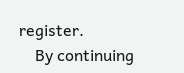register.
    By continuing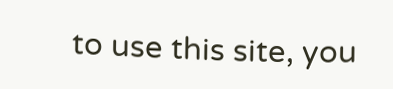to use this site, you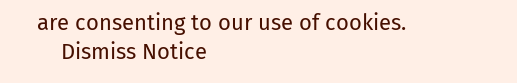are consenting to our use of cookies.
    Dismiss Notice